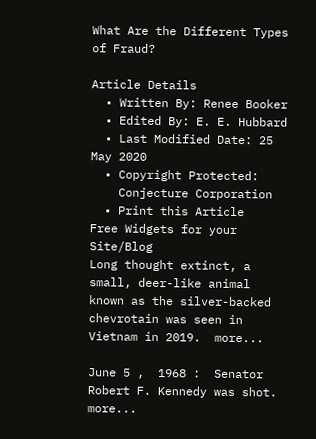What Are the Different Types of Fraud?

Article Details
  • Written By: Renee Booker
  • Edited By: E. E. Hubbard
  • Last Modified Date: 25 May 2020
  • Copyright Protected:
    Conjecture Corporation
  • Print this Article
Free Widgets for your Site/Blog
Long thought extinct, a small, deer-like animal known as the silver-backed chevrotain was seen in Vietnam in 2019.  more...

June 5 ,  1968 :  Senator Robert F. Kennedy was shot.  more...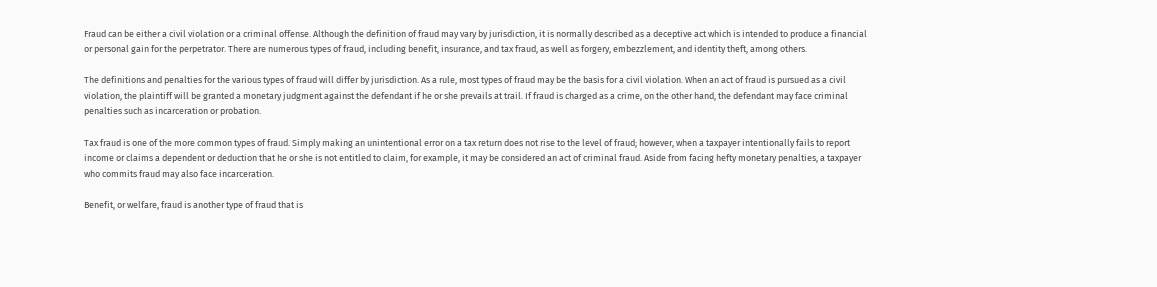Fraud can be either a civil violation or a criminal offense. Although the definition of fraud may vary by jurisdiction, it is normally described as a deceptive act which is intended to produce a financial or personal gain for the perpetrator. There are numerous types of fraud, including benefit, insurance, and tax fraud, as well as forgery, embezzlement, and identity theft, among others.

The definitions and penalties for the various types of fraud will differ by jurisdiction. As a rule, most types of fraud may be the basis for a civil violation. When an act of fraud is pursued as a civil violation, the plaintiff will be granted a monetary judgment against the defendant if he or she prevails at trail. If fraud is charged as a crime, on the other hand, the defendant may face criminal penalties such as incarceration or probation.

Tax fraud is one of the more common types of fraud. Simply making an unintentional error on a tax return does not rise to the level of fraud; however, when a taxpayer intentionally fails to report income or claims a dependent or deduction that he or she is not entitled to claim, for example, it may be considered an act of criminal fraud. Aside from facing hefty monetary penalties, a taxpayer who commits fraud may also face incarceration.

Benefit, or welfare, fraud is another type of fraud that is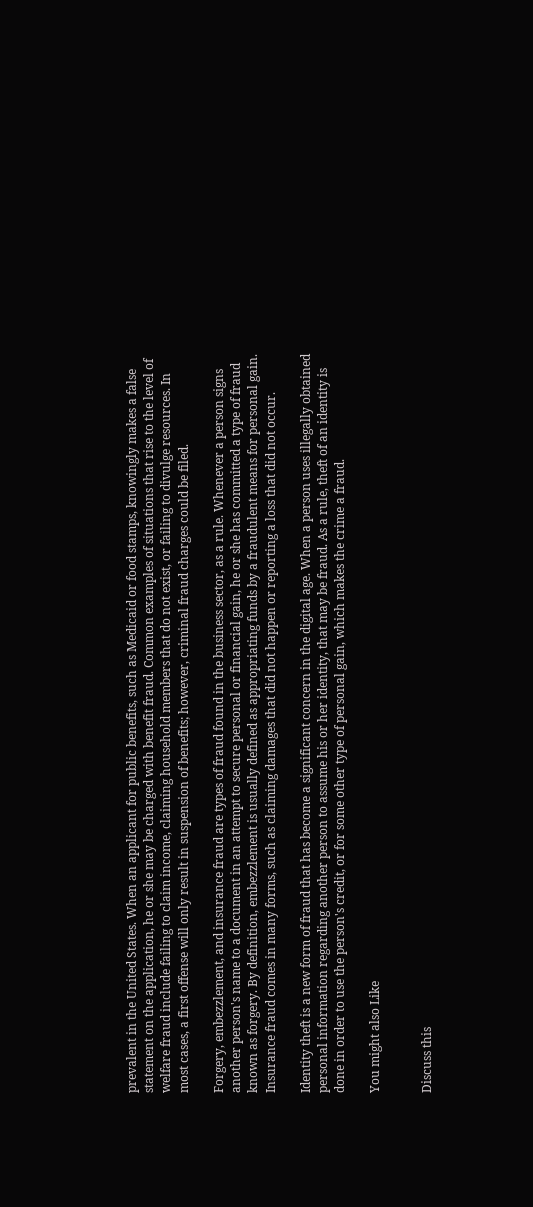prevalent in the United States. When an applicant for public benefits, such as Medicaid or food stamps, knowingly makes a false statement on the application, he or she may be charged with benefit fraud. Common examples of situations that rise to the level of welfare fraud include failing to claim income, claiming household members that do not exist, or failing to divulge resources. In most cases, a first offense will only result in suspension of benefits; however, criminal fraud charges could be filed.

Forgery, embezzlement, and insurance fraud are types of fraud found in the business sector, as a rule. Whenever a person signs another person's name to a document in an attempt to secure personal or financial gain, he or she has committed a type of fraud known as forgery. By definition, embezzlement is usually defined as appropriating funds by a fraudulent means for personal gain. Insurance fraud comes in many forms, such as claiming damages that did not happen or reporting a loss that did not occur.

Identity theft is a new form of fraud that has become a significant concern in the digital age. When a person uses illegally obtained personal information regarding another person to assume his or her identity, that may be fraud. As a rule, theft of an identity is done in order to use the person's credit, or for some other type of personal gain, which makes the crime a fraud.

You might also Like


Discuss this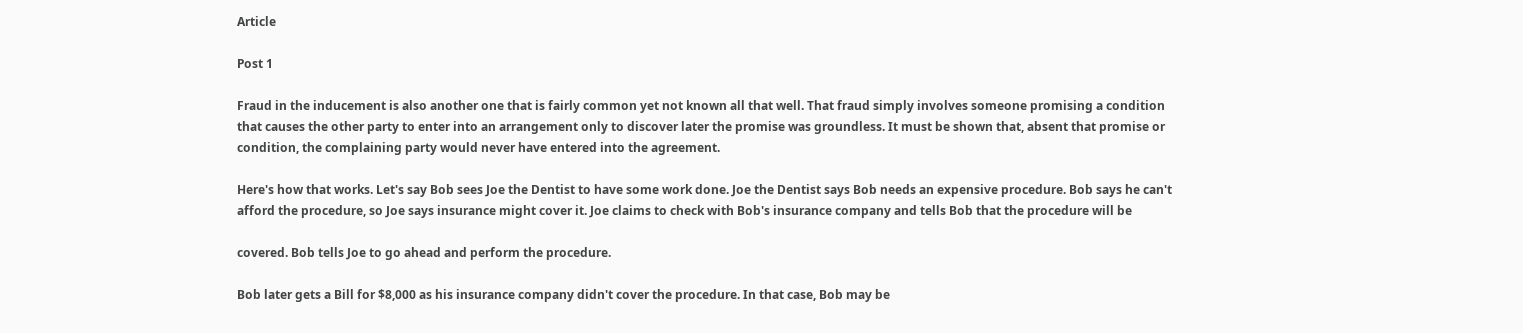Article

Post 1

Fraud in the inducement is also another one that is fairly common yet not known all that well. That fraud simply involves someone promising a condition that causes the other party to enter into an arrangement only to discover later the promise was groundless. It must be shown that, absent that promise or condition, the complaining party would never have entered into the agreement.

Here's how that works. Let's say Bob sees Joe the Dentist to have some work done. Joe the Dentist says Bob needs an expensive procedure. Bob says he can't afford the procedure, so Joe says insurance might cover it. Joe claims to check with Bob's insurance company and tells Bob that the procedure will be

covered. Bob tells Joe to go ahead and perform the procedure.

Bob later gets a Bill for $8,000 as his insurance company didn't cover the procedure. In that case, Bob may be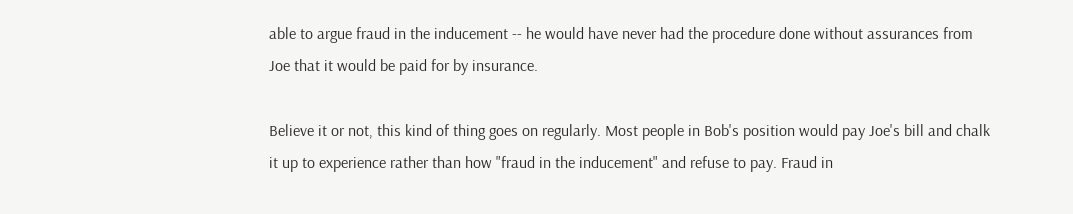able to argue fraud in the inducement -- he would have never had the procedure done without assurances from Joe that it would be paid for by insurance.

Believe it or not, this kind of thing goes on regularly. Most people in Bob's position would pay Joe's bill and chalk it up to experience rather than how "fraud in the inducement" and refuse to pay. Fraud in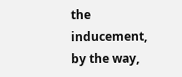the inducement, by the way,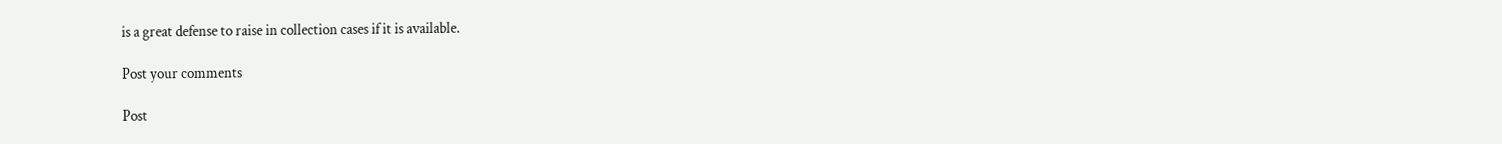is a great defense to raise in collection cases if it is available.

Post your comments

Post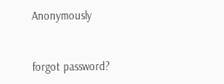Anonymously


forgot password?